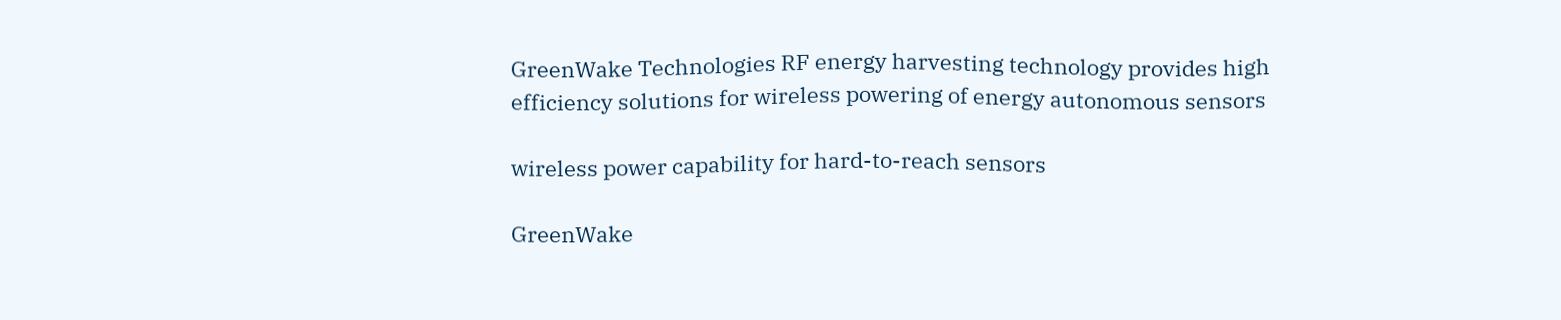GreenWake Technologies RF energy harvesting technology provides high efficiency solutions for wireless powering of energy autonomous sensors

wireless power capability for hard-to-reach sensors

GreenWake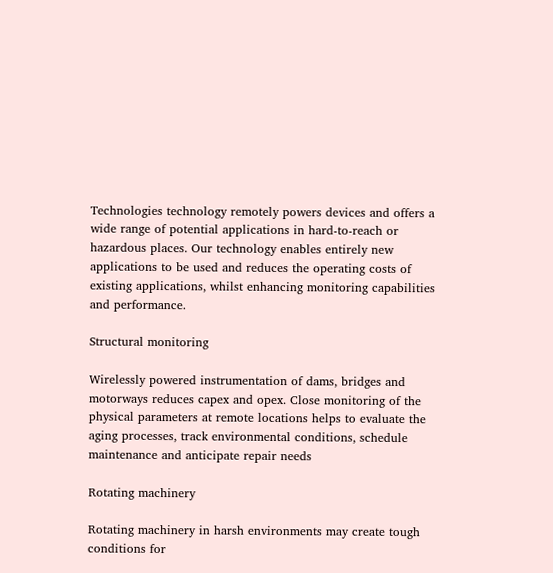Technologies technology remotely powers devices and offers a wide range of potential applications in hard-to-reach or hazardous places. Our technology enables entirely new applications to be used and reduces the operating costs of existing applications, whilst enhancing monitoring capabilities and performance.

Structural monitoring

Wirelessly powered instrumentation of dams, bridges and motorways reduces capex and opex. Close monitoring of the physical parameters at remote locations helps to evaluate the aging processes, track environmental conditions, schedule maintenance and anticipate repair needs

Rotating machinery

Rotating machinery in harsh environments may create tough conditions for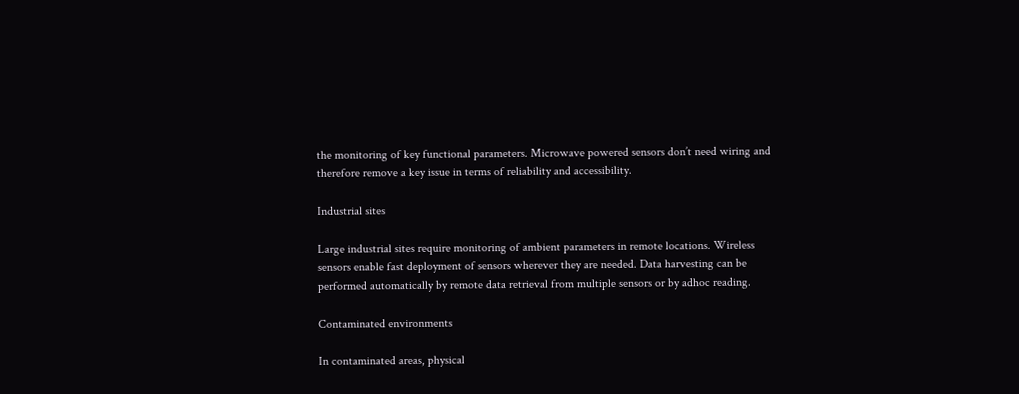the monitoring of key functional parameters. Microwave powered sensors don’t need wiring and therefore remove a key issue in terms of reliability and accessibility.

Industrial sites

Large industrial sites require monitoring of ambient parameters in remote locations. Wireless sensors enable fast deployment of sensors wherever they are needed. Data harvesting can be performed automatically by remote data retrieval from multiple sensors or by adhoc reading.

Contaminated environments

In contaminated areas, physical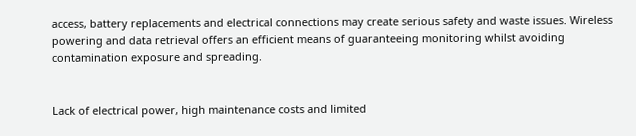access, battery replacements and electrical connections may create serious safety and waste issues. Wireless powering and data retrieval offers an efficient means of guaranteeing monitoring whilst avoiding contamination exposure and spreading.


Lack of electrical power, high maintenance costs and limited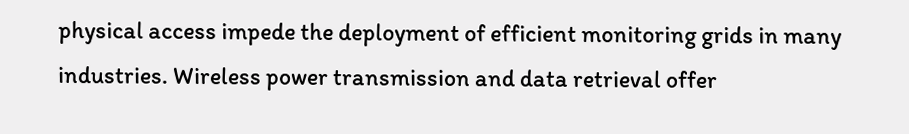physical access impede the deployment of efficient monitoring grids in many industries. Wireless power transmission and data retrieval offer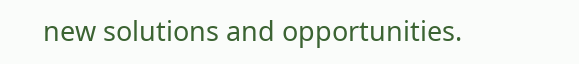new solutions and opportunities.